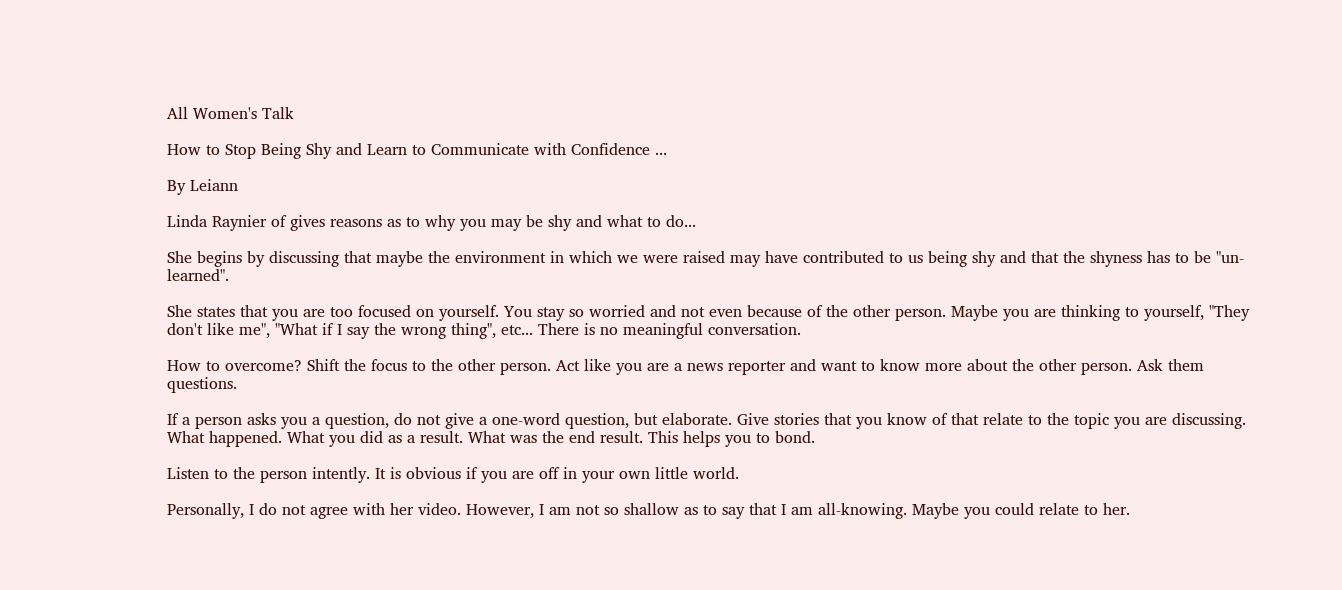All Women's Talk

How to Stop Being Shy and Learn to Communicate with Confidence ...

By Leiann

Linda Raynier of gives reasons as to why you may be shy and what to do...

She begins by discussing that maybe the environment in which we were raised may have contributed to us being shy and that the shyness has to be "un-learned".

She states that you are too focused on yourself. You stay so worried and not even because of the other person. Maybe you are thinking to yourself, "They don't like me", "What if I say the wrong thing", etc... There is no meaningful conversation.

How to overcome? Shift the focus to the other person. Act like you are a news reporter and want to know more about the other person. Ask them questions.

If a person asks you a question, do not give a one-word question, but elaborate. Give stories that you know of that relate to the topic you are discussing. What happened. What you did as a result. What was the end result. This helps you to bond.

Listen to the person intently. It is obvious if you are off in your own little world.

Personally, I do not agree with her video. However, I am not so shallow as to say that I am all-knowing. Maybe you could relate to her.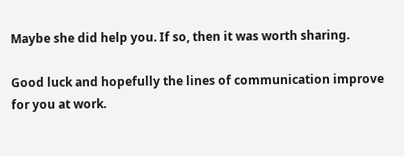Maybe she did help you. If so, then it was worth sharing.

Good luck and hopefully the lines of communication improve for you at work.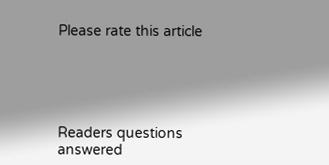Please rate this article





Readers questions answered